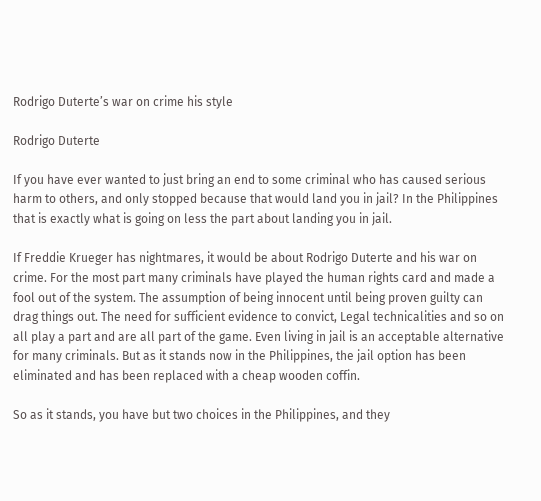Rodrigo Duterte’s war on crime his style

Rodrigo Duterte

If you have ever wanted to just bring an end to some criminal who has caused serious harm to others, and only stopped because that would land you in jail? In the Philippines that is exactly what is going on less the part about landing you in jail.

If Freddie Krueger has nightmares, it would be about Rodrigo Duterte and his war on crime. For the most part many criminals have played the human rights card and made a fool out of the system. The assumption of being innocent until being proven guilty can drag things out. The need for sufficient evidence to convict, Legal technicalities and so on all play a part and are all part of the game. Even living in jail is an acceptable alternative for many criminals. But as it stands now in the Philippines, the jail option has been eliminated and has been replaced with a cheap wooden coffin.

So as it stands, you have but two choices in the Philippines, and they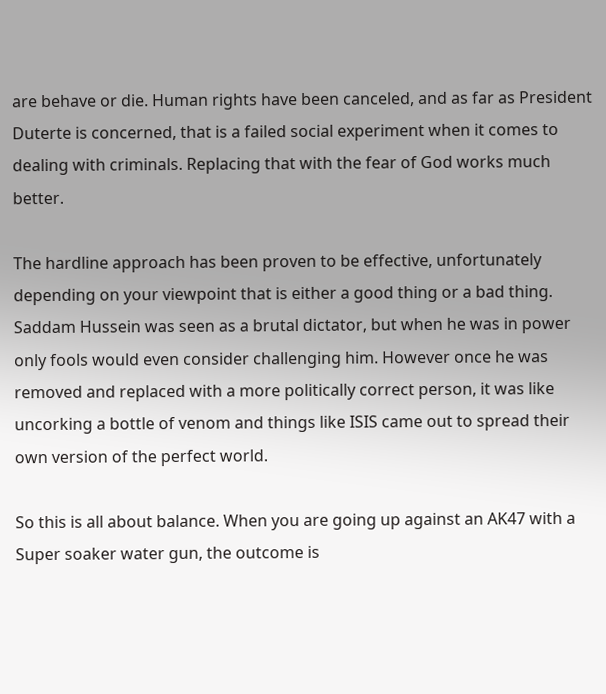are behave or die. Human rights have been canceled, and as far as President Duterte is concerned, that is a failed social experiment when it comes to dealing with criminals. Replacing that with the fear of God works much better.

The hardline approach has been proven to be effective, unfortunately depending on your viewpoint that is either a good thing or a bad thing. Saddam Hussein was seen as a brutal dictator, but when he was in power only fools would even consider challenging him. However once he was removed and replaced with a more politically correct person, it was like uncorking a bottle of venom and things like ISIS came out to spread their own version of the perfect world.

So this is all about balance. When you are going up against an AK47 with a Super soaker water gun, the outcome is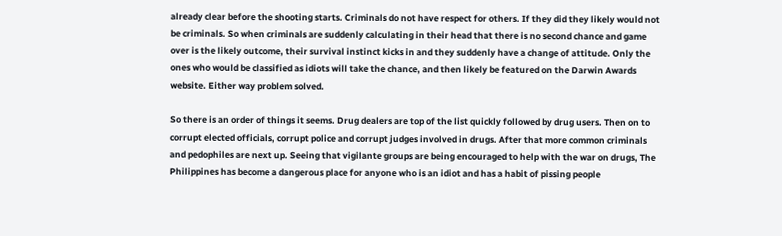already clear before the shooting starts. Criminals do not have respect for others. If they did they likely would not be criminals. So when criminals are suddenly calculating in their head that there is no second chance and game over is the likely outcome, their survival instinct kicks in and they suddenly have a change of attitude. Only the ones who would be classified as idiots will take the chance, and then likely be featured on the Darwin Awards website. Either way problem solved.

So there is an order of things it seems. Drug dealers are top of the list quickly followed by drug users. Then on to corrupt elected officials, corrupt police and corrupt judges involved in drugs. After that more common criminals and pedophiles are next up. Seeing that vigilante groups are being encouraged to help with the war on drugs, The Philippines has become a dangerous place for anyone who is an idiot and has a habit of pissing people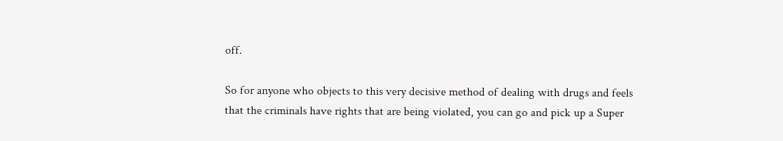off.

So for anyone who objects to this very decisive method of dealing with drugs and feels that the criminals have rights that are being violated, you can go and pick up a Super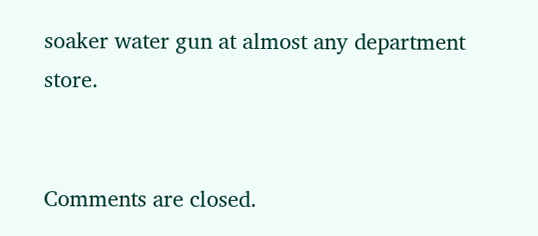soaker water gun at almost any department store.


Comments are closed.